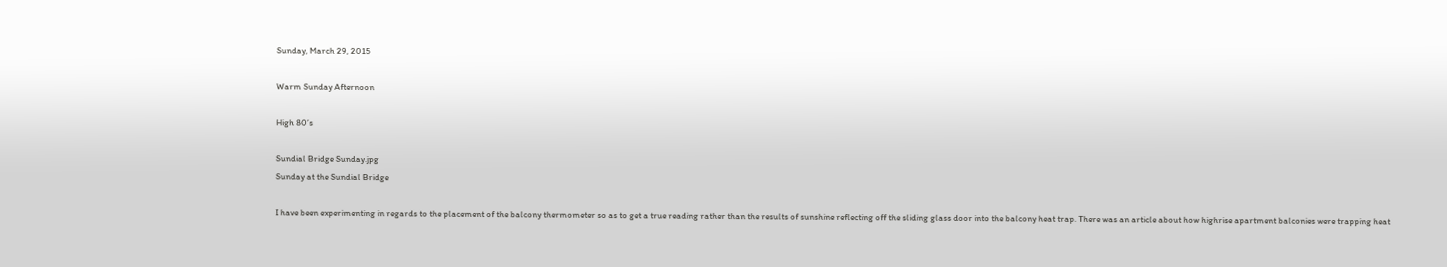Sunday, March 29, 2015

Warm Sunday Afternoon

High 80’s

Sundial Bridge Sunday.jpg
Sunday at the Sundial Bridge

I have been experimenting in regards to the placement of the balcony thermometer so as to get a true reading rather than the results of sunshine reflecting off the sliding glass door into the balcony heat trap. There was an article about how highrise apartment balconies were trapping heat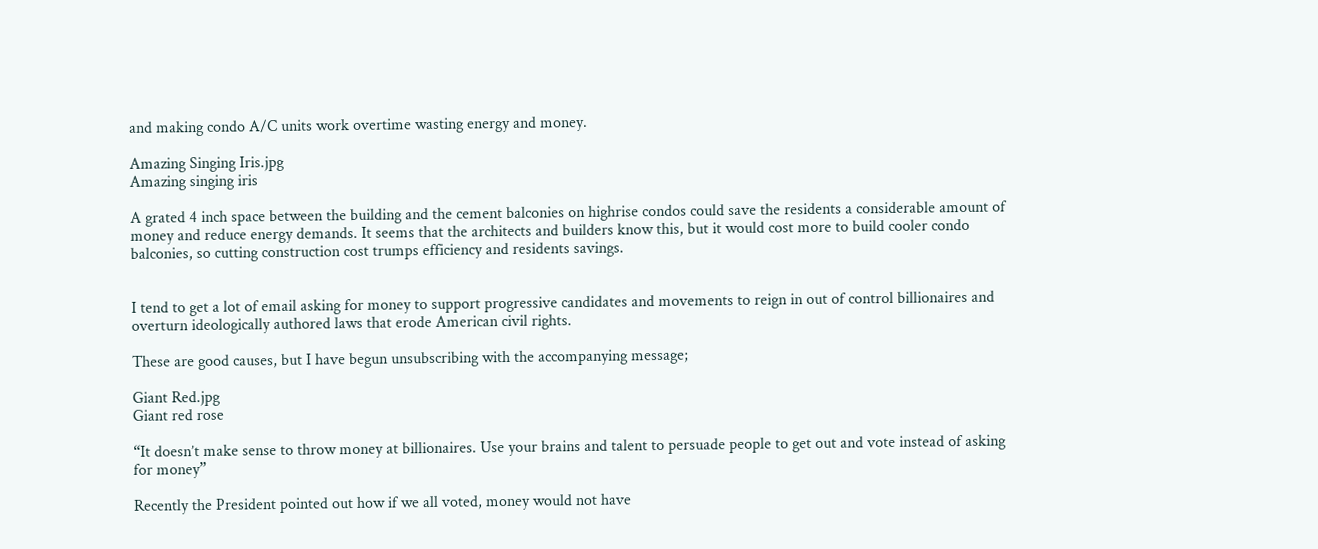and making condo A/C units work overtime wasting energy and money.

Amazing Singing Iris.jpg
Amazing singing iris

A grated 4 inch space between the building and the cement balconies on highrise condos could save the residents a considerable amount of money and reduce energy demands. It seems that the architects and builders know this, but it would cost more to build cooler condo balconies, so cutting construction cost trumps efficiency and residents savings.


I tend to get a lot of email asking for money to support progressive candidates and movements to reign in out of control billionaires and overturn ideologically authored laws that erode American civil rights.

These are good causes, but I have begun unsubscribing with the accompanying message;

Giant Red.jpg
Giant red rose

“It doesn’t make sense to throw money at billionaires. Use your brains and talent to persuade people to get out and vote instead of asking for money”

Recently the President pointed out how if we all voted, money would not have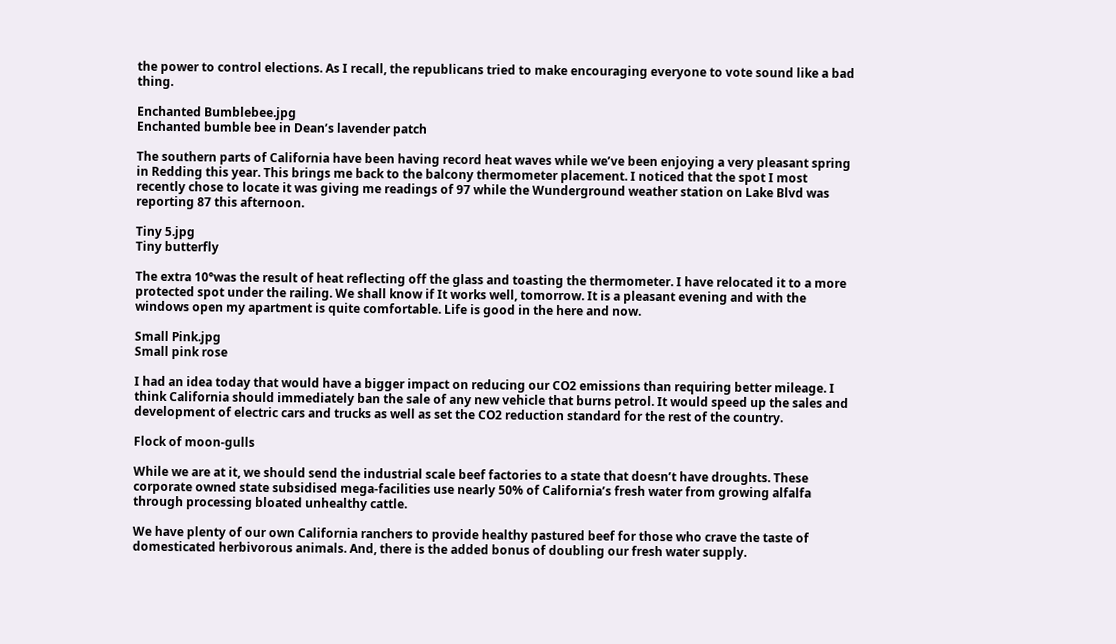the power to control elections. As I recall, the republicans tried to make encouraging everyone to vote sound like a bad thing.

Enchanted Bumblebee.jpg
Enchanted bumble bee in Dean’s lavender patch

The southern parts of California have been having record heat waves while we’ve been enjoying a very pleasant spring in Redding this year. This brings me back to the balcony thermometer placement. I noticed that the spot I most recently chose to locate it was giving me readings of 97 while the Wunderground weather station on Lake Blvd was reporting 87 this afternoon.

Tiny 5.jpg
Tiny butterfly

The extra 10°was the result of heat reflecting off the glass and toasting the thermometer. I have relocated it to a more protected spot under the railing. We shall know if It works well, tomorrow. It is a pleasant evening and with the windows open my apartment is quite comfortable. Life is good in the here and now.

Small Pink.jpg
Small pink rose

I had an idea today that would have a bigger impact on reducing our CO2 emissions than requiring better mileage. I think California should immediately ban the sale of any new vehicle that burns petrol. It would speed up the sales and development of electric cars and trucks as well as set the CO2 reduction standard for the rest of the country.

Flock of moon-gulls

While we are at it, we should send the industrial scale beef factories to a state that doesn’t have droughts. These corporate owned state subsidised mega-facilities use nearly 50% of California’s fresh water from growing alfalfa through processing bloated unhealthy cattle.

We have plenty of our own California ranchers to provide healthy pastured beef for those who crave the taste of domesticated herbivorous animals. And, there is the added bonus of doubling our fresh water supply.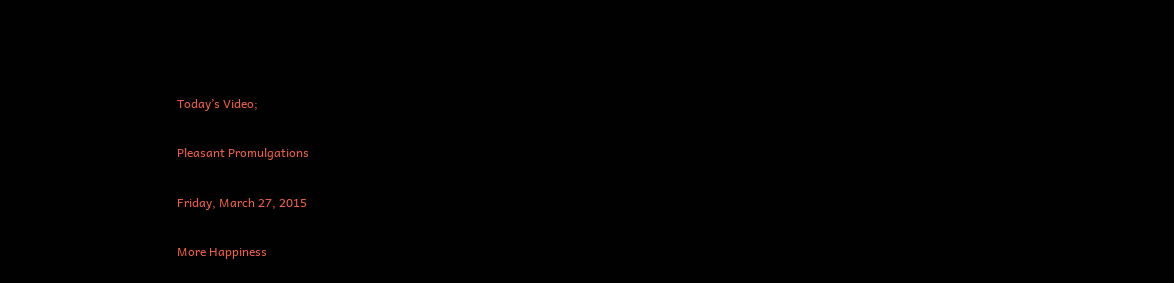Today’s Video;

Pleasant Promulgations

Friday, March 27, 2015

More Happiness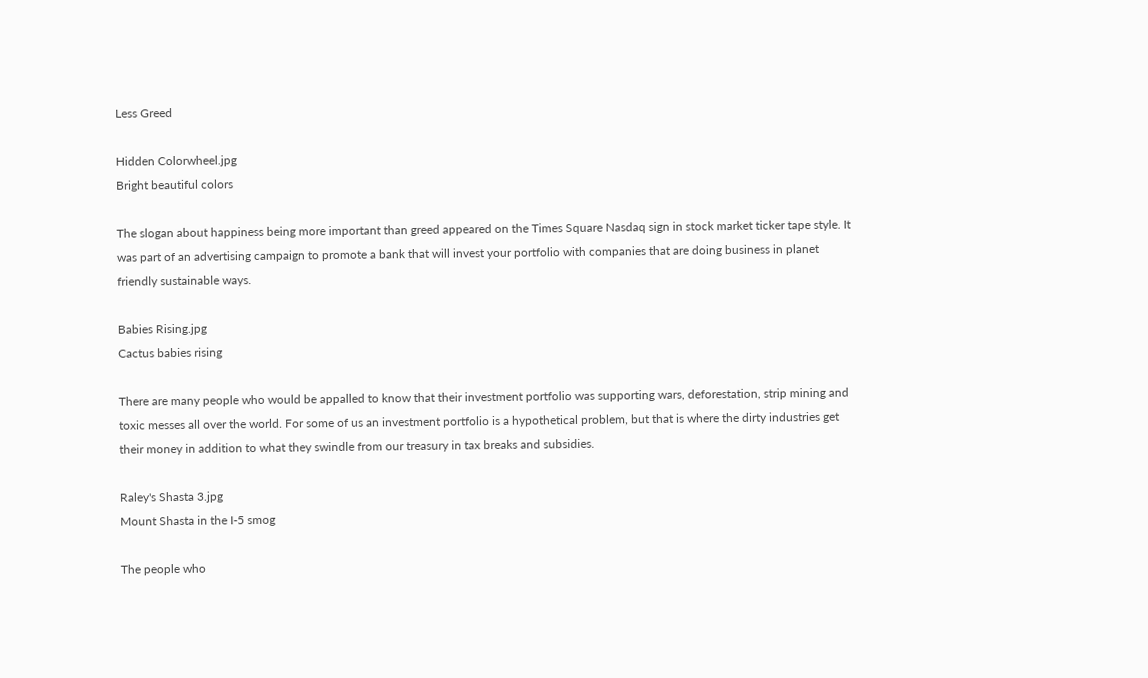Less Greed

Hidden Colorwheel.jpg
Bright beautiful colors

The slogan about happiness being more important than greed appeared on the Times Square Nasdaq sign in stock market ticker tape style. It was part of an advertising campaign to promote a bank that will invest your portfolio with companies that are doing business in planet friendly sustainable ways.

Babies Rising.jpg
Cactus babies rising

There are many people who would be appalled to know that their investment portfolio was supporting wars, deforestation, strip mining and toxic messes all over the world. For some of us an investment portfolio is a hypothetical problem, but that is where the dirty industries get their money in addition to what they swindle from our treasury in tax breaks and subsidies.

Raley's Shasta 3.jpg
Mount Shasta in the I-5 smog

The people who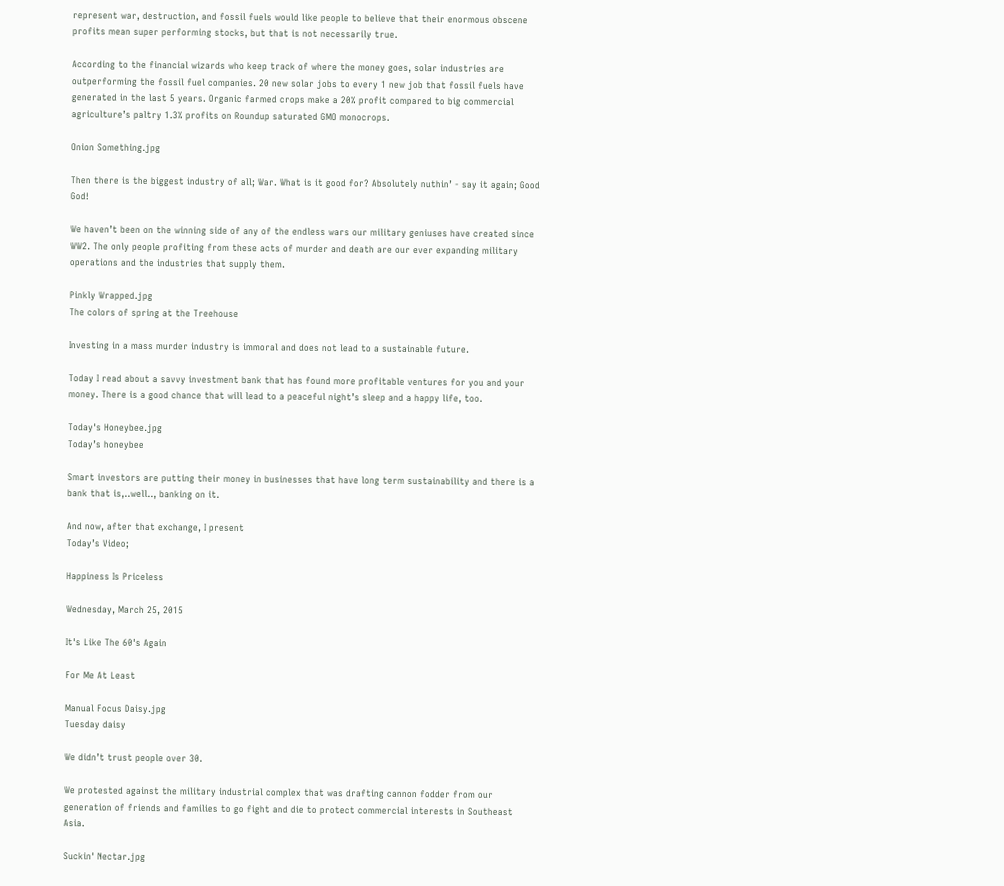represent war, destruction, and fossil fuels would like people to believe that their enormous obscene profits mean super performing stocks, but that is not necessarily true.

According to the financial wizards who keep track of where the money goes, solar industries are outperforming the fossil fuel companies. 20 new solar jobs to every 1 new job that fossil fuels have generated in the last 5 years. Organic farmed crops make a 20% profit compared to big commercial agriculture’s paltry 1.3% profits on Roundup saturated GMO monocrops.

Onion Something.jpg

Then there is the biggest industry of all; War. What is it good for? Absolutely nuthin’ - say it again; Good God!

We haven’t been on the winning side of any of the endless wars our military geniuses have created since WW2. The only people profiting from these acts of murder and death are our ever expanding military operations and the industries that supply them.

Pinkly Wrapped.jpg
The colors of spring at the Treehouse

Investing in a mass murder industry is immoral and does not lead to a sustainable future.

Today I read about a savvy investment bank that has found more profitable ventures for you and your money. There is a good chance that will lead to a peaceful night’s sleep and a happy life, too.

Today's Honeybee.jpg
Today’s honeybee

Smart investors are putting their money in businesses that have long term sustainability and there is a bank that is,..well.., banking on it.

And now, after that exchange, I present
Today’s Video;

Happiness Is Priceless

Wednesday, March 25, 2015

It's Like The 60's Again

For Me At Least

Manual Focus Daisy.jpg
Tuesday daisy

We didn’t trust people over 30.

We protested against the military industrial complex that was drafting cannon fodder from our generation of friends and families to go fight and die to protect commercial interests in Southeast Asia.

Suckin' Nectar.jpg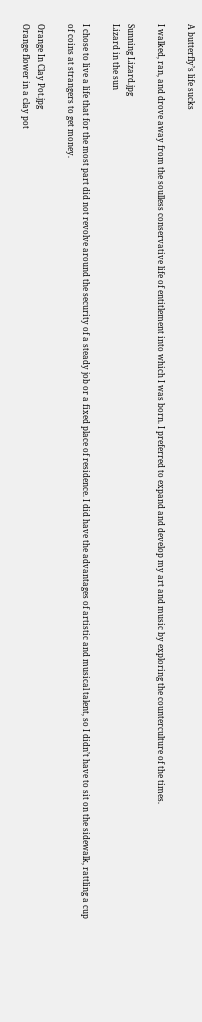A butterfly’s life sucks

I walked, ran, and drove away from the soulless conservative life of entitlement into which I was born. I preferred to expand and develop my art and music by exploring the counterculture of the times.

Sunning Lizard.jpg
Lizard in the sun

I chose to live a life that for the most part did not revolve around the security of a steady job or a fixed place of residence. I did have the advantages of artistic and musical talent, so I didn’t have to sit on the sidewalk, rattling a cup of coins at strangers to get money.

Orange In Clay Pot.jpg
Orange flower in a clay pot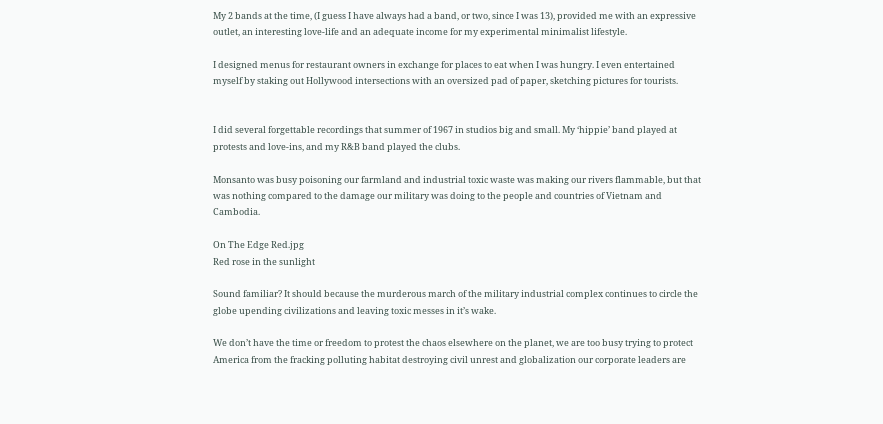My 2 bands at the time, (I guess I have always had a band, or two, since I was 13), provided me with an expressive outlet, an interesting love-life and an adequate income for my experimental minimalist lifestyle.

I designed menus for restaurant owners in exchange for places to eat when I was hungry. I even entertained myself by staking out Hollywood intersections with an oversized pad of paper, sketching pictures for tourists.


I did several forgettable recordings that summer of 1967 in studios big and small. My ‘hippie’ band played at protests and love-ins, and my R&B band played the clubs.

Monsanto was busy poisoning our farmland and industrial toxic waste was making our rivers flammable, but that was nothing compared to the damage our military was doing to the people and countries of Vietnam and Cambodia.

On The Edge Red.jpg
Red rose in the sunlight

Sound familiar? It should because the murderous march of the military industrial complex continues to circle the globe upending civilizations and leaving toxic messes in it’s wake.

We don’t have the time or freedom to protest the chaos elsewhere on the planet, we are too busy trying to protect America from the fracking polluting habitat destroying civil unrest and globalization our corporate leaders are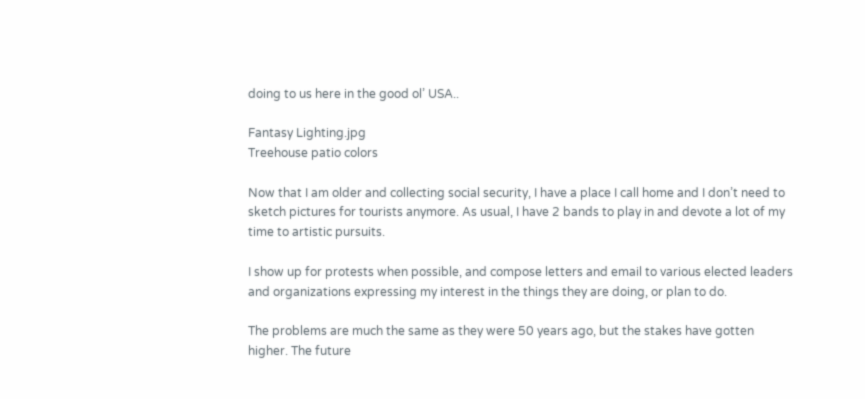doing to us here in the good ol’ USA..

Fantasy Lighting.jpg
Treehouse patio colors

Now that I am older and collecting social security, I have a place I call home and I don’t need to sketch pictures for tourists anymore. As usual, I have 2 bands to play in and devote a lot of my time to artistic pursuits.

I show up for protests when possible, and compose letters and email to various elected leaders and organizations expressing my interest in the things they are doing, or plan to do.

The problems are much the same as they were 50 years ago, but the stakes have gotten higher. The future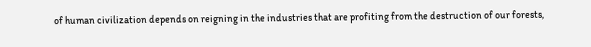of human civilization depends on reigning in the industries that are profiting from the destruction of our forests,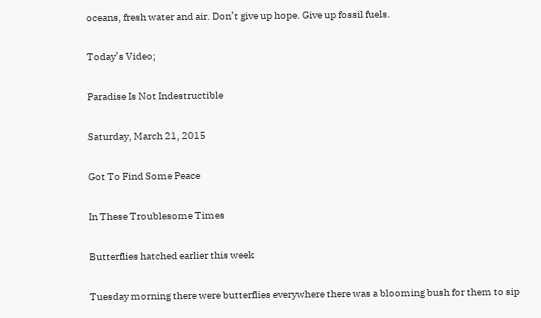oceans, fresh water and air. Don’t give up hope. Give up fossil fuels.

Today’s Video;

Paradise Is Not Indestructible

Saturday, March 21, 2015

Got To Find Some Peace

In These Troublesome Times

Butterflies hatched earlier this week

Tuesday morning there were butterflies everywhere there was a blooming bush for them to sip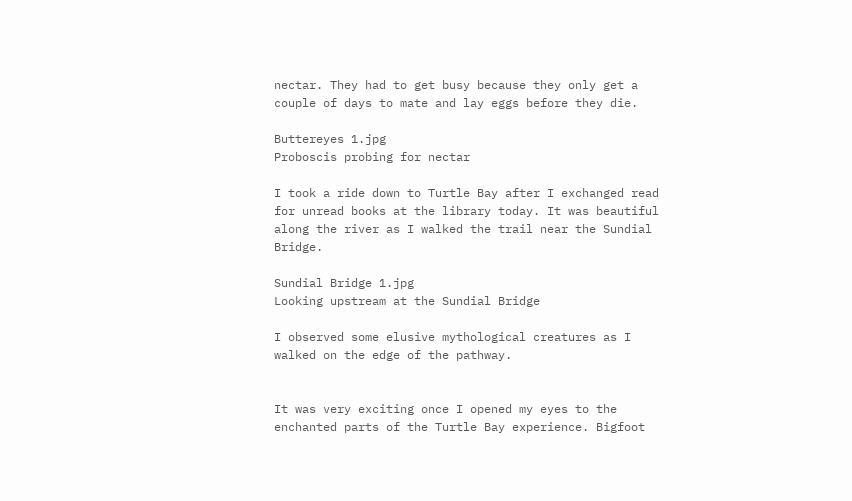nectar. They had to get busy because they only get a couple of days to mate and lay eggs before they die.

Buttereyes 1.jpg
Proboscis probing for nectar

I took a ride down to Turtle Bay after I exchanged read for unread books at the library today. It was beautiful along the river as I walked the trail near the Sundial Bridge.

Sundial Bridge 1.jpg
Looking upstream at the Sundial Bridge

I observed some elusive mythological creatures as I walked on the edge of the pathway.


It was very exciting once I opened my eyes to the enchanted parts of the Turtle Bay experience. Bigfoot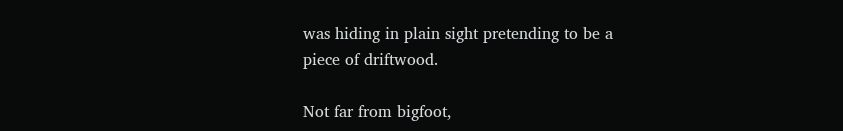was hiding in plain sight pretending to be a piece of driftwood.

Not far from bigfoot,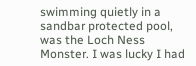swimming quietly in a sandbar protected pool, was the Loch Ness Monster. I was lucky I had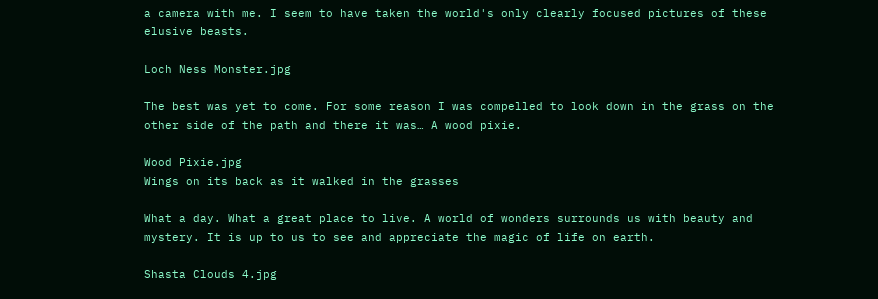a camera with me. I seem to have taken the world's only clearly focused pictures of these elusive beasts.

Loch Ness Monster.jpg

The best was yet to come. For some reason I was compelled to look down in the grass on the other side of the path and there it was… A wood pixie.

Wood Pixie.jpg
Wings on its back as it walked in the grasses

What a day. What a great place to live. A world of wonders surrounds us with beauty and mystery. It is up to us to see and appreciate the magic of life on earth.

Shasta Clouds 4.jpg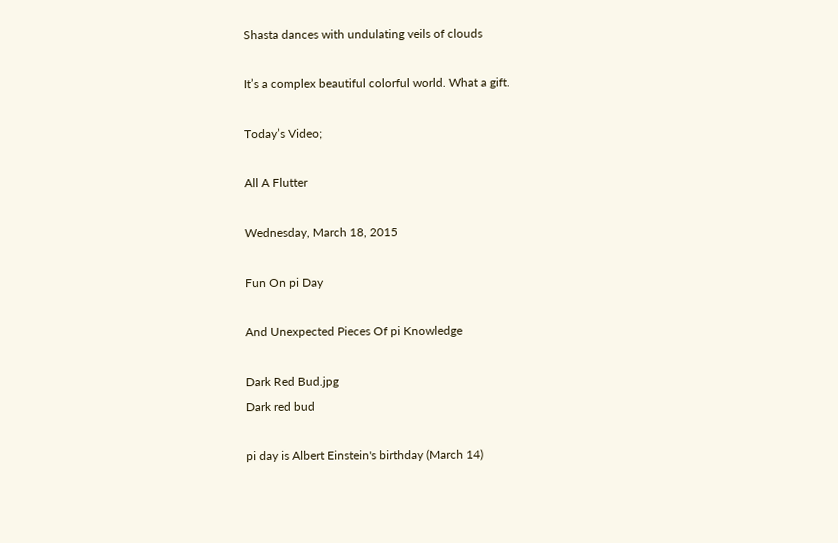Shasta dances with undulating veils of clouds

It’s a complex beautiful colorful world. What a gift.

Today’s Video;

All A Flutter

Wednesday, March 18, 2015

Fun On pi Day

And Unexpected Pieces Of pi Knowledge

Dark Red Bud.jpg
Dark red bud

pi day is Albert Einstein's birthday (March 14)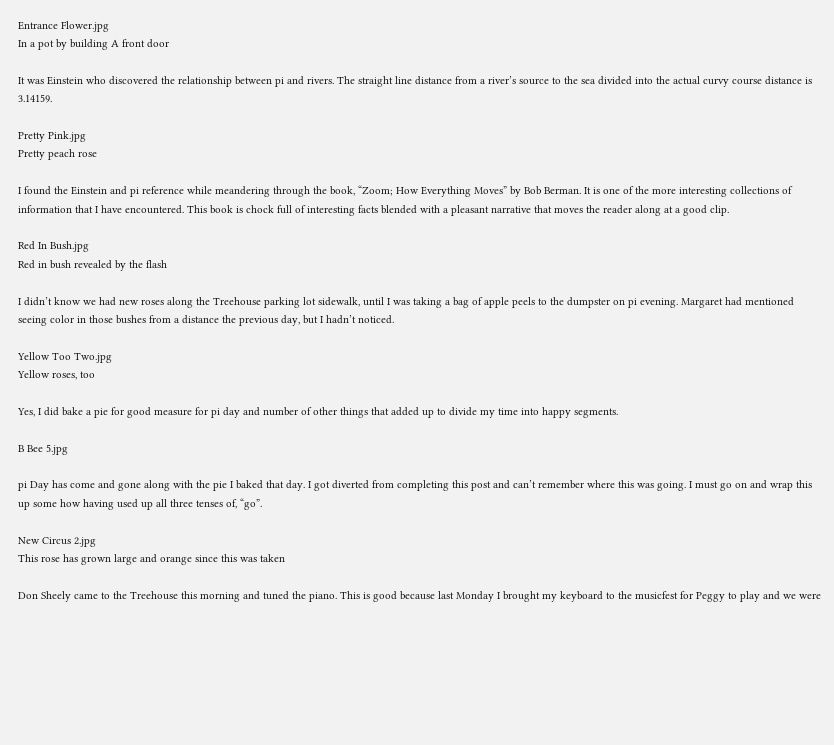Entrance Flower.jpg
In a pot by building A front door

It was Einstein who discovered the relationship between pi and rivers. The straight line distance from a river’s source to the sea divided into the actual curvy course distance is 3.14159.

Pretty Pink.jpg
Pretty peach rose

I found the Einstein and pi reference while meandering through the book, “Zoom; How Everything Moves” by Bob Berman. It is one of the more interesting collections of information that I have encountered. This book is chock full of interesting facts blended with a pleasant narrative that moves the reader along at a good clip.

Red In Bush.jpg
Red in bush revealed by the flash

I didn’t know we had new roses along the Treehouse parking lot sidewalk, until I was taking a bag of apple peels to the dumpster on pi evening. Margaret had mentioned seeing color in those bushes from a distance the previous day, but I hadn’t noticed.

Yellow Too Two.jpg
Yellow roses, too

Yes, I did bake a pie for good measure for pi day and number of other things that added up to divide my time into happy segments.

B Bee 5.jpg

pi Day has come and gone along with the pie I baked that day. I got diverted from completing this post and can’t remember where this was going. I must go on and wrap this up some how having used up all three tenses of, “go”.

New Circus 2.jpg
This rose has grown large and orange since this was taken

Don Sheely came to the Treehouse this morning and tuned the piano. This is good because last Monday I brought my keyboard to the musicfest for Peggy to play and we were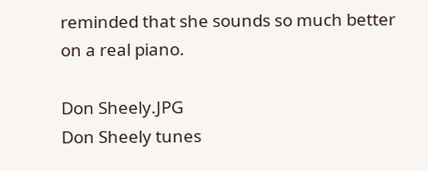reminded that she sounds so much better on a real piano.

Don Sheely.JPG
Don Sheely tunes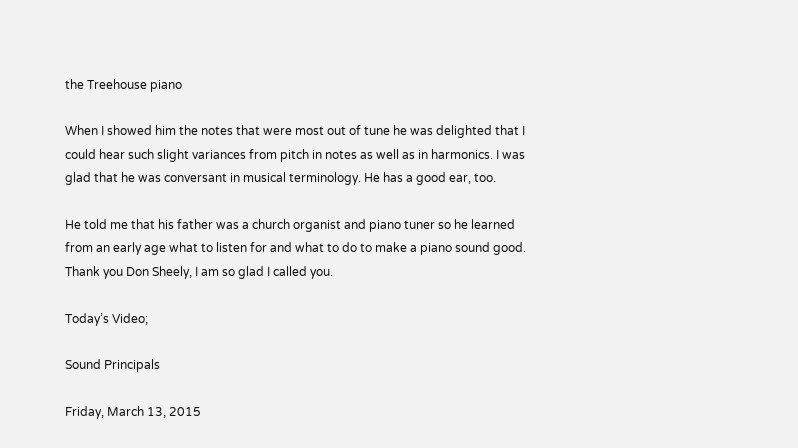the Treehouse piano

When I showed him the notes that were most out of tune he was delighted that I could hear such slight variances from pitch in notes as well as in harmonics. I was glad that he was conversant in musical terminology. He has a good ear, too.

He told me that his father was a church organist and piano tuner so he learned from an early age what to listen for and what to do to make a piano sound good. Thank you Don Sheely, I am so glad I called you.

Today’s Video;

Sound Principals

Friday, March 13, 2015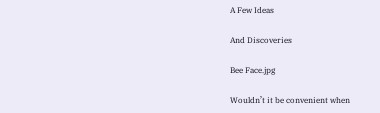A Few Ideas

And Discoveries

Bee Face.jpg

Wouldn’t it be convenient when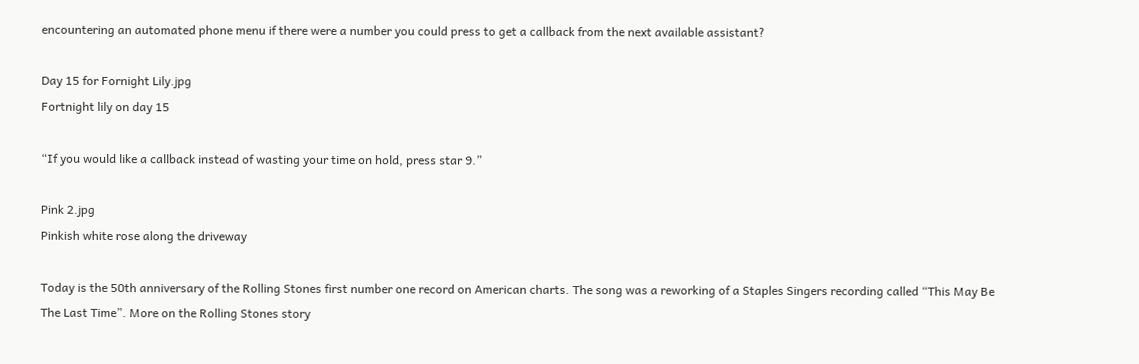encountering an automated phone menu if there were a number you could press to get a callback from the next available assistant?

Day 15 for Fornight Lily.jpg
Fortnight lily on day 15

“If you would like a callback instead of wasting your time on hold, press star 9.”

Pink 2.jpg
Pinkish white rose along the driveway

Today is the 50th anniversary of the Rolling Stones first number one record on American charts. The song was a reworking of a Staples Singers recording called “This May Be The Last Time”. More on the Rolling Stones story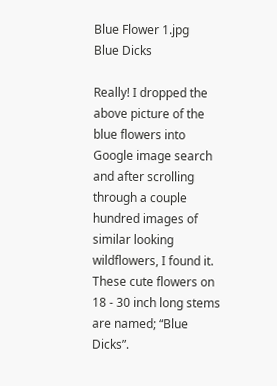Blue Flower 1.jpg
Blue Dicks

Really! I dropped the above picture of the blue flowers into Google image search and after scrolling through a couple hundred images of similar looking wildflowers, I found it. These cute flowers on 18 - 30 inch long stems are named; “Blue Dicks”.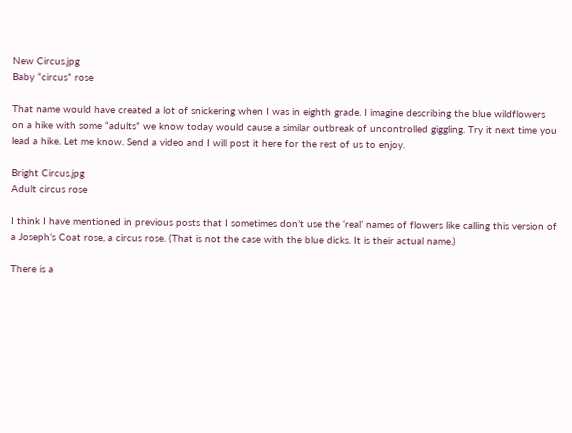New Circus.jpg
Baby “circus” rose

That name would have created a lot of snickering when I was in eighth grade. I imagine describing the blue wildflowers on a hike with some “adults” we know today would cause a similar outbreak of uncontrolled giggling. Try it next time you lead a hike. Let me know. Send a video and I will post it here for the rest of us to enjoy.

Bright Circus.jpg
Adult circus rose

I think I have mentioned in previous posts that I sometimes don’t use the ‘real’ names of flowers like calling this version of a Joseph’s Coat rose, a circus rose. (That is not the case with the blue dicks. It is their actual name.)

There is a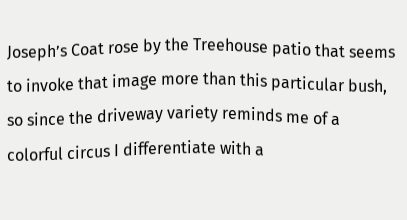Joseph’s Coat rose by the Treehouse patio that seems to invoke that image more than this particular bush, so since the driveway variety reminds me of a colorful circus I differentiate with a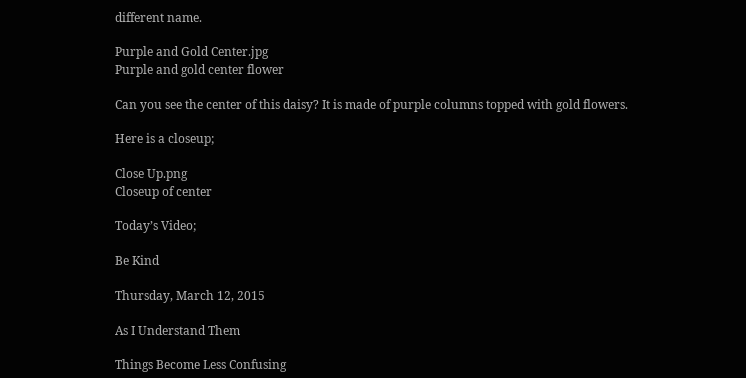different name.

Purple and Gold Center.jpg
Purple and gold center flower

Can you see the center of this daisy? It is made of purple columns topped with gold flowers.

Here is a closeup;

Close Up.png
Closeup of center

Today’s Video;

Be Kind

Thursday, March 12, 2015

As I Understand Them

Things Become Less Confusing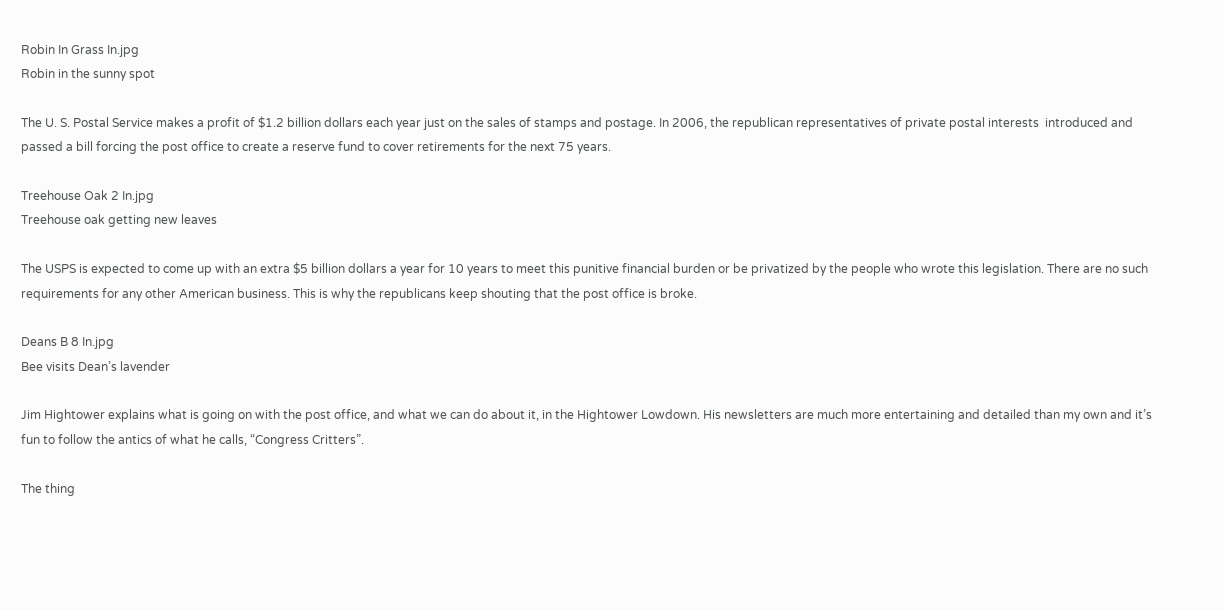Robin In Grass In.jpg
Robin in the sunny spot

The U. S. Postal Service makes a profit of $1.2 billion dollars each year just on the sales of stamps and postage. In 2006, the republican representatives of private postal interests  introduced and passed a bill forcing the post office to create a reserve fund to cover retirements for the next 75 years.

Treehouse Oak 2 In.jpg
Treehouse oak getting new leaves

The USPS is expected to come up with an extra $5 billion dollars a year for 10 years to meet this punitive financial burden or be privatized by the people who wrote this legislation. There are no such requirements for any other American business. This is why the republicans keep shouting that the post office is broke.

Deans B 8 In.jpg
Bee visits Dean’s lavender

Jim Hightower explains what is going on with the post office, and what we can do about it, in the Hightower Lowdown. His newsletters are much more entertaining and detailed than my own and it’s fun to follow the antics of what he calls, “Congress Critters”.

The thing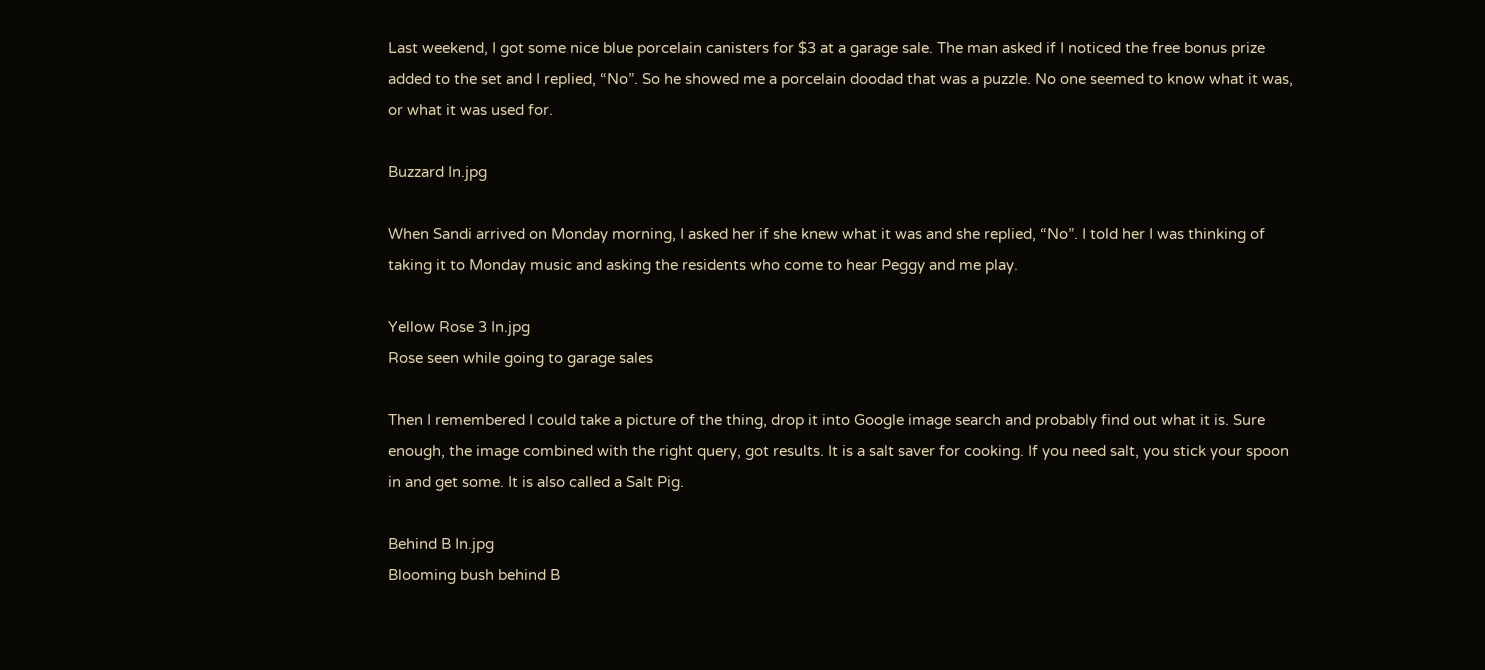Last weekend, I got some nice blue porcelain canisters for $3 at a garage sale. The man asked if I noticed the free bonus prize added to the set and I replied, “No”. So he showed me a porcelain doodad that was a puzzle. No one seemed to know what it was, or what it was used for.

Buzzard In.jpg

When Sandi arrived on Monday morning, I asked her if she knew what it was and she replied, “No”. I told her I was thinking of taking it to Monday music and asking the residents who come to hear Peggy and me play.

Yellow Rose 3 In.jpg
Rose seen while going to garage sales

Then I remembered I could take a picture of the thing, drop it into Google image search and probably find out what it is. Sure enough, the image combined with the right query, got results. It is a salt saver for cooking. If you need salt, you stick your spoon in and get some. It is also called a Salt Pig.

Behind B In.jpg
Blooming bush behind B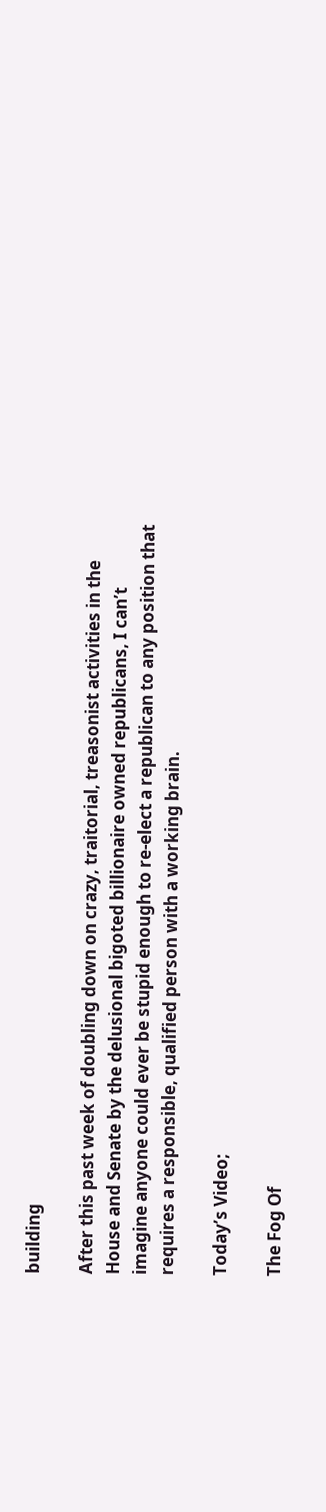building

After this past week of doubling down on crazy, traitorial, treasonist activities in the House and Senate by the delusional bigoted billionaire owned republicans, I can’t imagine anyone could ever be stupid enough to re-elect a republican to any position that requires a responsible, qualified person with a working brain.

Today’s Video;

The Fog Of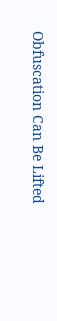Obfuscation Can Be Lifted